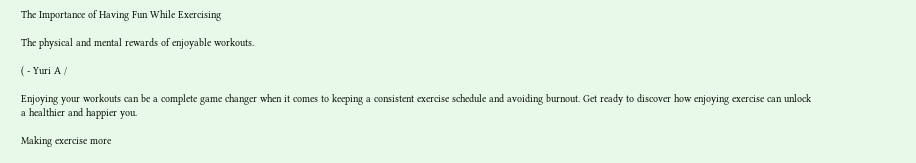The Importance of Having Fun While Exercising

The physical and mental rewards of enjoyable workouts.

( - Yuri A /

Enjoying your workouts can be a complete game changer when it comes to keeping a consistent exercise schedule and avoiding burnout. Get ready to discover how enjoying exercise can unlock a healthier and happier you.

Making exercise more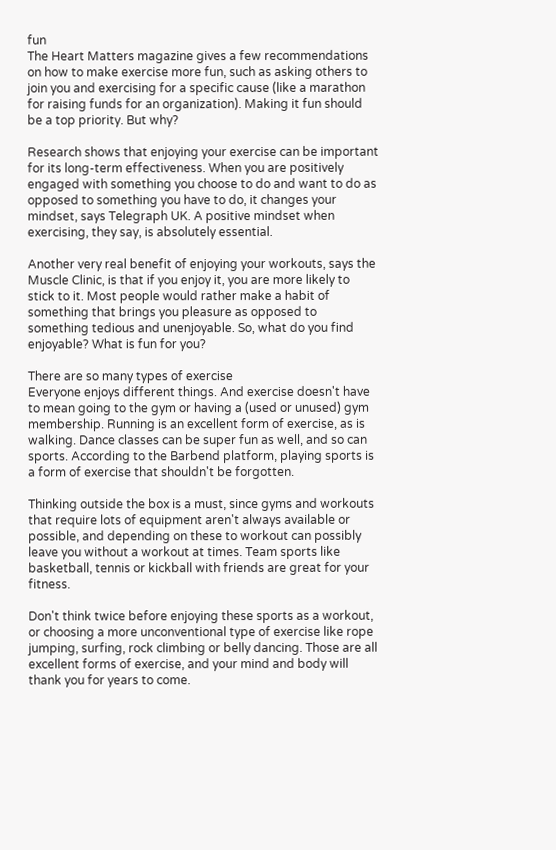fun
The Heart Matters magazine gives a few recommendations on how to make exercise more fun, such as asking others to join you and exercising for a specific cause (like a marathon for raising funds for an organization). Making it fun should be a top priority. But why?

Research shows that enjoying your exercise can be important for its long-term effectiveness. When you are positively engaged with something you choose to do and want to do as opposed to something you have to do, it changes your mindset, says Telegraph UK. A positive mindset when exercising, they say, is absolutely essential.

Another very real benefit of enjoying your workouts, says the Muscle Clinic, is that if you enjoy it, you are more likely to stick to it. Most people would rather make a habit of something that brings you pleasure as opposed to something tedious and unenjoyable. So, what do you find enjoyable? What is fun for you?

There are so many types of exercise
Everyone enjoys different things. And exercise doesn't have to mean going to the gym or having a (used or unused) gym membership. Running is an excellent form of exercise, as is walking. Dance classes can be super fun as well, and so can sports. According to the Barbend platform, playing sports is a form of exercise that shouldn't be forgotten.

Thinking outside the box is a must, since gyms and workouts that require lots of equipment aren't always available or possible, and depending on these to workout can possibly leave you without a workout at times. Team sports like basketball, tennis or kickball with friends are great for your fitness.

Don't think twice before enjoying these sports as a workout, or choosing a more unconventional type of exercise like rope jumping, surfing, rock climbing or belly dancing. Those are all excellent forms of exercise, and your mind and body will thank you for years to come.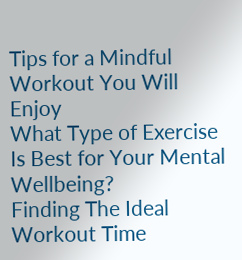Tips for a Mindful Workout You Will Enjoy
What Type of Exercise Is Best for Your Mental Wellbeing?
Finding The Ideal Workout Time